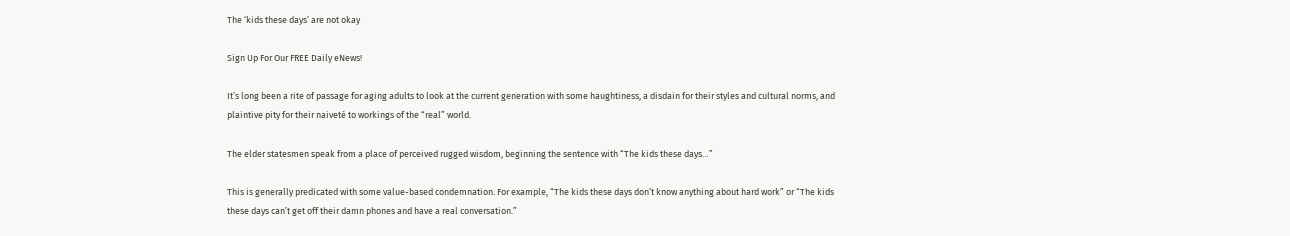The ‘kids these days’ are not okay

Sign Up For Our FREE Daily eNews!

It’s long been a rite of passage for aging adults to look at the current generation with some haughtiness, a disdain for their styles and cultural norms, and plaintive pity for their naiveté to workings of the “real” world.

The elder statesmen speak from a place of perceived rugged wisdom, beginning the sentence with “The kids these days…”

This is generally predicated with some value-based condemnation. For example, “The kids these days don’t know anything about hard work” or “The kids these days can’t get off their damn phones and have a real conversation.”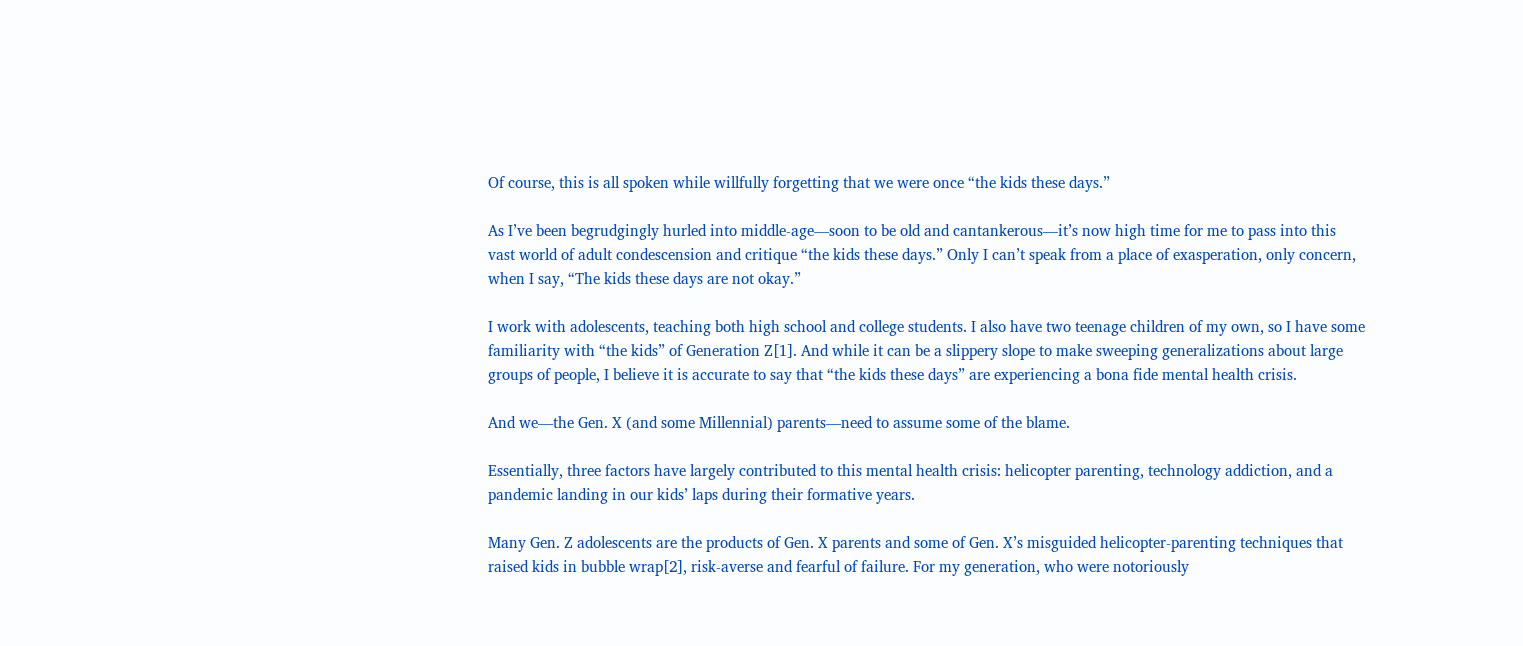Of course, this is all spoken while willfully forgetting that we were once “the kids these days.”

As I’ve been begrudgingly hurled into middle-age—soon to be old and cantankerous—it’s now high time for me to pass into this vast world of adult condescension and critique “the kids these days.” Only I can’t speak from a place of exasperation, only concern, when I say, “The kids these days are not okay.”

I work with adolescents, teaching both high school and college students. I also have two teenage children of my own, so I have some familiarity with “the kids” of Generation Z[1]. And while it can be a slippery slope to make sweeping generalizations about large groups of people, I believe it is accurate to say that “the kids these days” are experiencing a bona fide mental health crisis.

And we—the Gen. X (and some Millennial) parents—need to assume some of the blame.

Essentially, three factors have largely contributed to this mental health crisis: helicopter parenting, technology addiction, and a pandemic landing in our kids’ laps during their formative years.

Many Gen. Z adolescents are the products of Gen. X parents and some of Gen. X’s misguided helicopter-parenting techniques that raised kids in bubble wrap[2], risk-averse and fearful of failure. For my generation, who were notoriously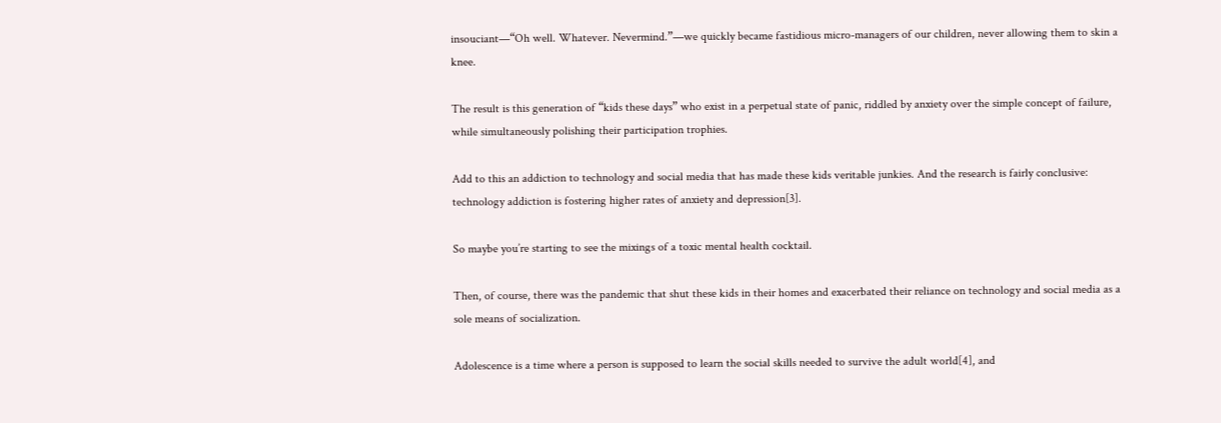insouciant—“Oh well. Whatever. Nevermind.”—we quickly became fastidious micro-managers of our children, never allowing them to skin a knee.

The result is this generation of “kids these days” who exist in a perpetual state of panic, riddled by anxiety over the simple concept of failure, while simultaneously polishing their participation trophies.

Add to this an addiction to technology and social media that has made these kids veritable junkies. And the research is fairly conclusive: technology addiction is fostering higher rates of anxiety and depression[3].

So maybe you’re starting to see the mixings of a toxic mental health cocktail.

Then, of course, there was the pandemic that shut these kids in their homes and exacerbated their reliance on technology and social media as a sole means of socialization.

Adolescence is a time where a person is supposed to learn the social skills needed to survive the adult world[4], and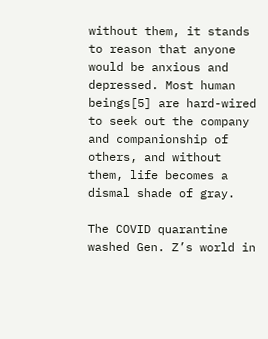without them, it stands to reason that anyone would be anxious and depressed. Most human beings[5] are hard-wired to seek out the company and companionship of others, and without them, life becomes a dismal shade of gray.

The COVID quarantine washed Gen. Z’s world in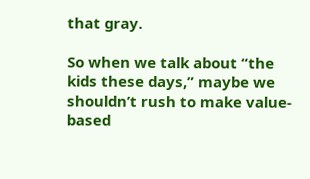that gray.

So when we talk about “the kids these days,” maybe we shouldn’t rush to make value-based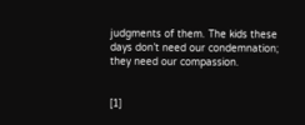judgments of them. The kids these days don’t need our condemnation; they need our compassion.


[1]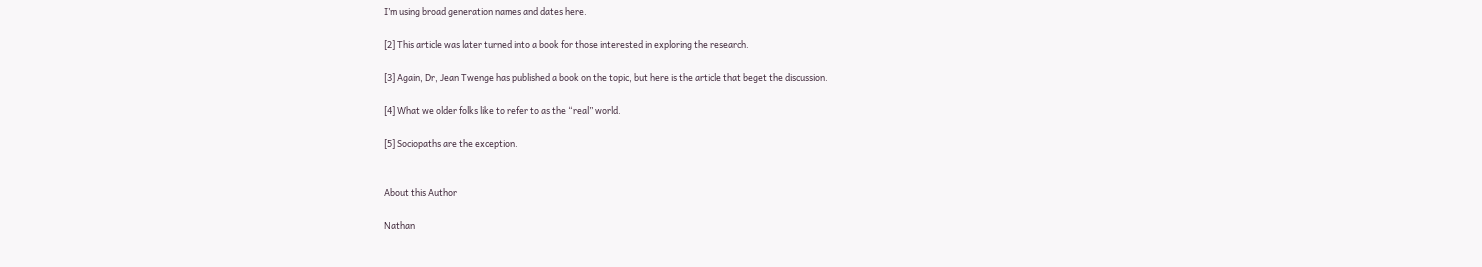I’m using broad generation names and dates here.

[2] This article was later turned into a book for those interested in exploring the research.

[3] Again, Dr, Jean Twenge has published a book on the topic, but here is the article that beget the discussion.

[4] What we older folks like to refer to as the “real” world.

[5] Sociopaths are the exception.


About this Author

Nathan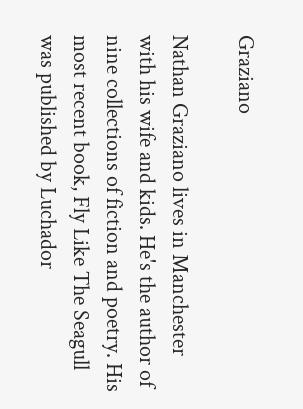Graziano

Nathan Graziano lives in Manchester with his wife and kids. He's the author of nine collections of fiction and poetry. His most recent book, Fly Like The Seagull was published by Luchador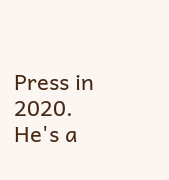Press in 2020. He's a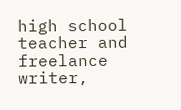high school teacher and freelance writer,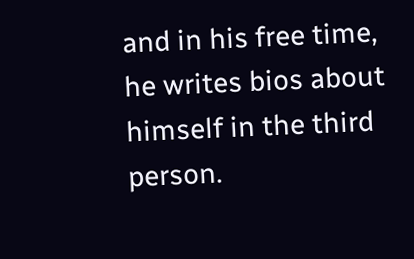and in his free time, he writes bios about himself in the third person.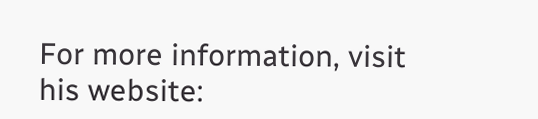For more information, visit his website: